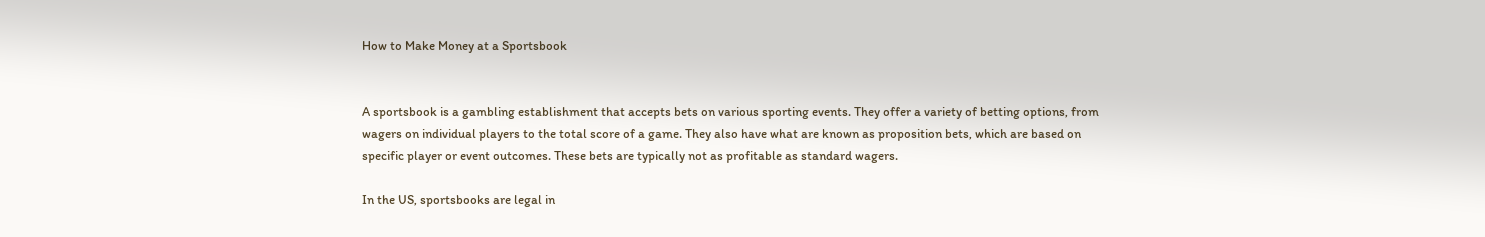How to Make Money at a Sportsbook


A sportsbook is a gambling establishment that accepts bets on various sporting events. They offer a variety of betting options, from wagers on individual players to the total score of a game. They also have what are known as proposition bets, which are based on specific player or event outcomes. These bets are typically not as profitable as standard wagers.

In the US, sportsbooks are legal in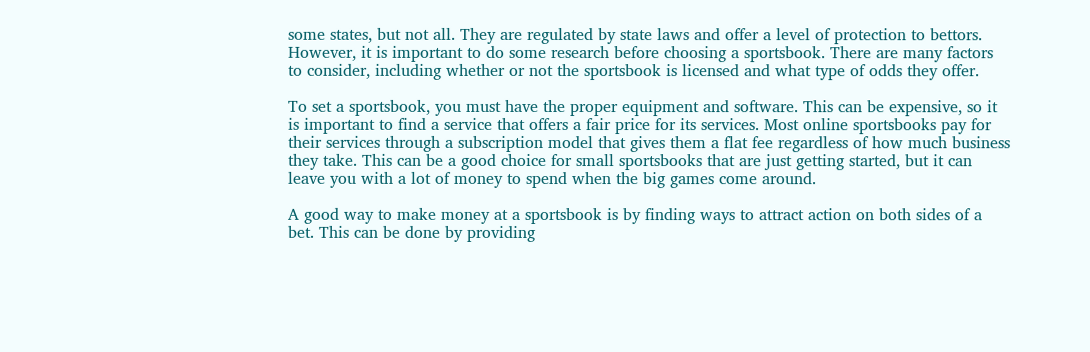some states, but not all. They are regulated by state laws and offer a level of protection to bettors. However, it is important to do some research before choosing a sportsbook. There are many factors to consider, including whether or not the sportsbook is licensed and what type of odds they offer.

To set a sportsbook, you must have the proper equipment and software. This can be expensive, so it is important to find a service that offers a fair price for its services. Most online sportsbooks pay for their services through a subscription model that gives them a flat fee regardless of how much business they take. This can be a good choice for small sportsbooks that are just getting started, but it can leave you with a lot of money to spend when the big games come around.

A good way to make money at a sportsbook is by finding ways to attract action on both sides of a bet. This can be done by providing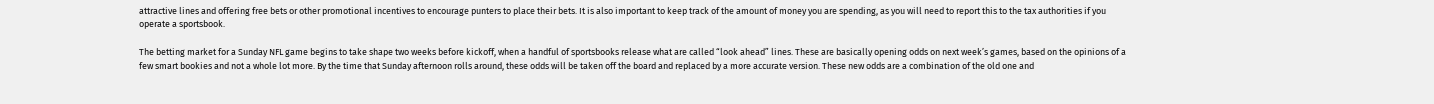attractive lines and offering free bets or other promotional incentives to encourage punters to place their bets. It is also important to keep track of the amount of money you are spending, as you will need to report this to the tax authorities if you operate a sportsbook.

The betting market for a Sunday NFL game begins to take shape two weeks before kickoff, when a handful of sportsbooks release what are called “look ahead” lines. These are basically opening odds on next week’s games, based on the opinions of a few smart bookies and not a whole lot more. By the time that Sunday afternoon rolls around, these odds will be taken off the board and replaced by a more accurate version. These new odds are a combination of the old one and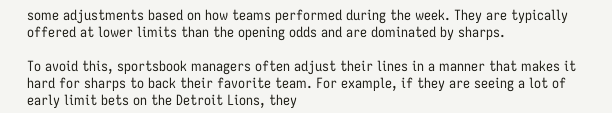some adjustments based on how teams performed during the week. They are typically offered at lower limits than the opening odds and are dominated by sharps.

To avoid this, sportsbook managers often adjust their lines in a manner that makes it hard for sharps to back their favorite team. For example, if they are seeing a lot of early limit bets on the Detroit Lions, they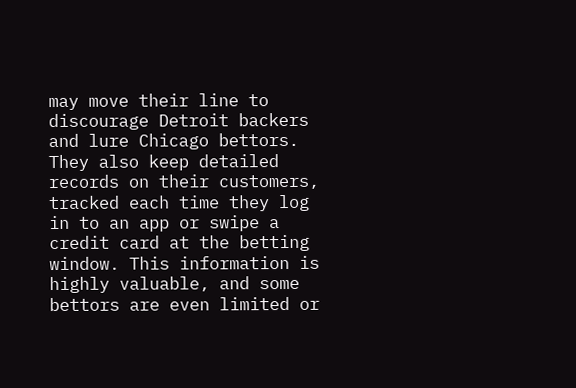may move their line to discourage Detroit backers and lure Chicago bettors. They also keep detailed records on their customers, tracked each time they log in to an app or swipe a credit card at the betting window. This information is highly valuable, and some bettors are even limited or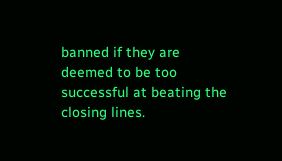banned if they are deemed to be too successful at beating the closing lines.